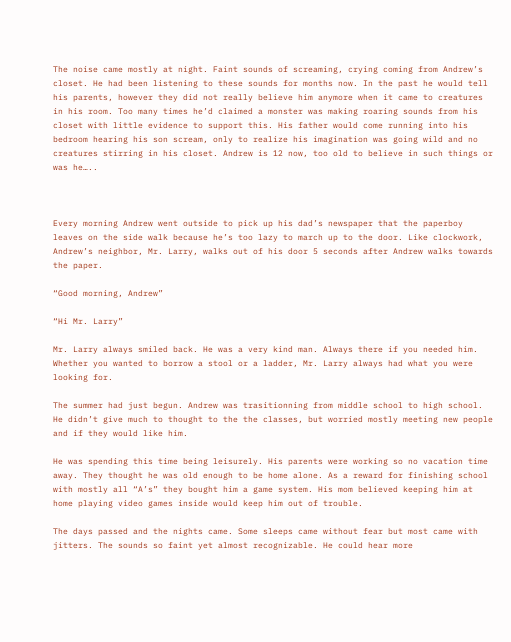The noise came mostly at night. Faint sounds of screaming, crying coming from Andrew’s closet. He had been listening to these sounds for months now. In the past he would tell his parents, however they did not really believe him anymore when it came to creatures in his room. Too many times he’d claimed a monster was making roaring sounds from his closet with little evidence to support this. His father would come running into his bedroom hearing his son scream, only to realize his imagination was going wild and no creatures stirring in his closet. Andrew is 12 now, too old to believe in such things or was he…..



Every morning Andrew went outside to pick up his dad’s newspaper that the paperboy leaves on the side walk because he’s too lazy to march up to the door. Like clockwork, Andrew’s neighbor, Mr. Larry, walks out of his door 5 seconds after Andrew walks towards the paper.

“Good morning, Andrew”

“Hi Mr. Larry”

Mr. Larry always smiled back. He was a very kind man. Always there if you needed him. Whether you wanted to borrow a stool or a ladder, Mr. Larry always had what you were looking for.

The summer had just begun. Andrew was trasitionning from middle school to high school. He didn’t give much to thought to the the classes, but worried mostly meeting new people and if they would like him.

He was spending this time being leisurely. His parents were working so no vacation time away. They thought he was old enough to be home alone. As a reward for finishing school with mostly all “A’s” they bought him a game system. His mom believed keeping him at home playing video games inside would keep him out of trouble.

The days passed and the nights came. Some sleeps came without fear but most came with jitters. The sounds so faint yet almost recognizable. He could hear more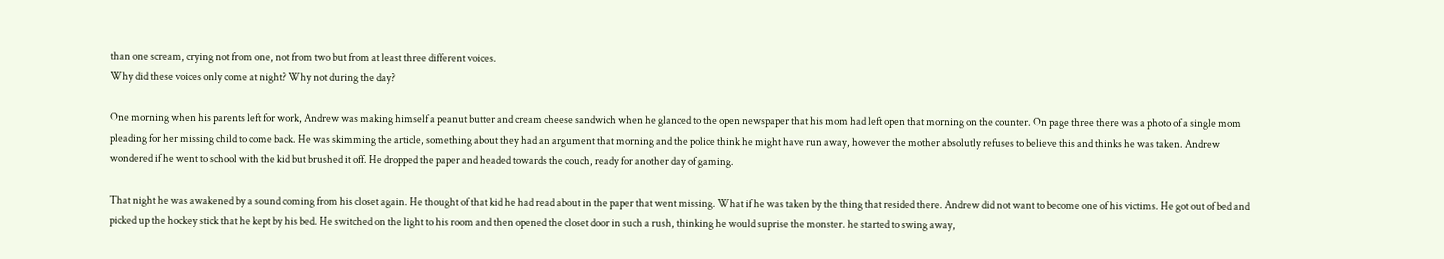than one scream, crying not from one, not from two but from at least three different voices.
Why did these voices only come at night? Why not during the day?

One morning when his parents left for work, Andrew was making himself a peanut butter and cream cheese sandwich when he glanced to the open newspaper that his mom had left open that morning on the counter. On page three there was a photo of a single mom pleading for her missing child to come back. He was skimming the article, something about they had an argument that morning and the police think he might have run away, however the mother absolutly refuses to believe this and thinks he was taken. Andrew wondered if he went to school with the kid but brushed it off. He dropped the paper and headed towards the couch, ready for another day of gaming.

That night he was awakened by a sound coming from his closet again. He thought of that kid he had read about in the paper that went missing. What if he was taken by the thing that resided there. Andrew did not want to become one of his victims. He got out of bed and picked up the hockey stick that he kept by his bed. He switched on the light to his room and then opened the closet door in such a rush, thinking he would suprise the monster. he started to swing away,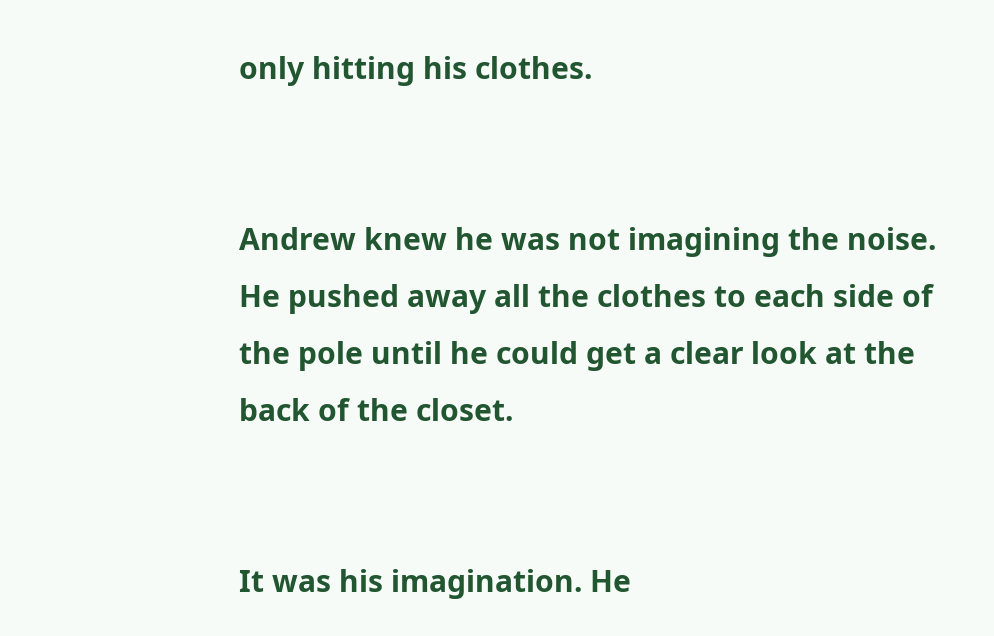only hitting his clothes.


Andrew knew he was not imagining the noise. He pushed away all the clothes to each side of the pole until he could get a clear look at the back of the closet.


It was his imagination. He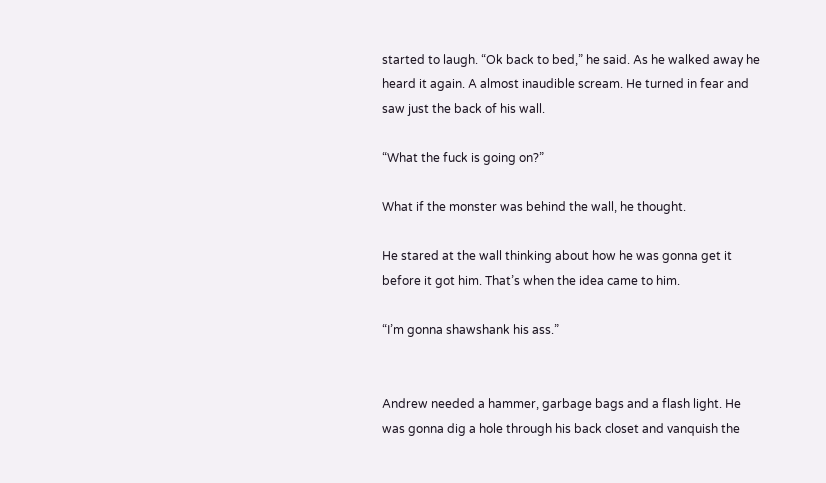started to laugh. “Ok back to bed,” he said. As he walked away he heard it again. A almost inaudible scream. He turned in fear and saw just the back of his wall.

“What the fuck is going on?”

What if the monster was behind the wall, he thought.

He stared at the wall thinking about how he was gonna get it before it got him. That’s when the idea came to him.

“I’m gonna shawshank his ass.”


Andrew needed a hammer, garbage bags and a flash light. He was gonna dig a hole through his back closet and vanquish the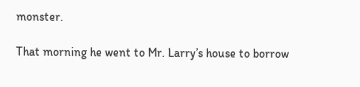monster.

That morning he went to Mr. Larry’s house to borrow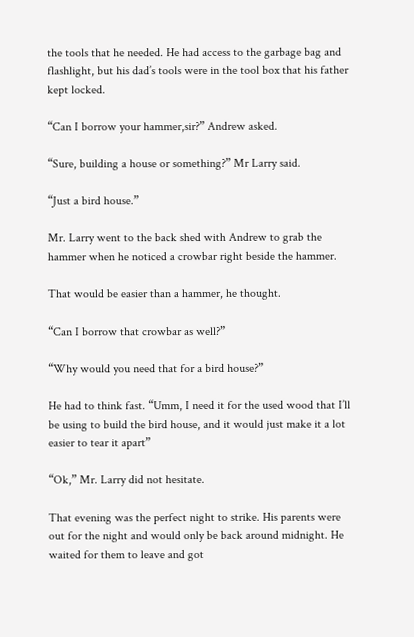the tools that he needed. He had access to the garbage bag and flashlight, but his dad’s tools were in the tool box that his father kept locked.

“Can I borrow your hammer,sir?” Andrew asked.

“Sure, building a house or something?” Mr Larry said.

“Just a bird house.”

Mr. Larry went to the back shed with Andrew to grab the hammer when he noticed a crowbar right beside the hammer.

That would be easier than a hammer, he thought.

“Can I borrow that crowbar as well?”

“Why would you need that for a bird house?”

He had to think fast. “Umm, I need it for the used wood that I’ll be using to build the bird house, and it would just make it a lot easier to tear it apart”

“Ok,” Mr. Larry did not hesitate.

That evening was the perfect night to strike. His parents were out for the night and would only be back around midnight. He waited for them to leave and got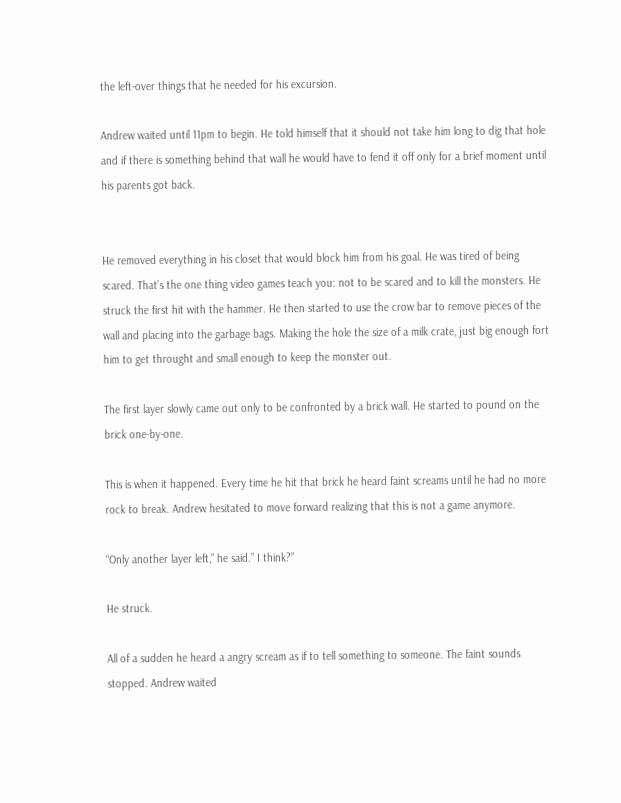the left-over things that he needed for his excursion.

Andrew waited until 11pm to begin. He told himself that it should not take him long to dig that hole and if there is something behind that wall he would have to fend it off only for a brief moment until his parents got back.


He removed everything in his closet that would block him from his goal. He was tired of being scared. That’s the one thing video games teach you: not to be scared and to kill the monsters. He struck the first hit with the hammer. He then started to use the crow bar to remove pieces of the wall and placing into the garbage bags. Making the hole the size of a milk crate, just big enough fort him to get throught and small enough to keep the monster out.

The first layer slowly came out only to be confronted by a brick wall. He started to pound on the brick one-by-one.

This is when it happened. Every time he hit that brick he heard faint screams until he had no more rock to break. Andrew hesitated to move forward realizing that this is not a game anymore.

“Only another layer left,” he said.” I think?”

He struck.

All of a sudden he heard a angry scream as if to tell something to someone. The faint sounds stopped. Andrew waited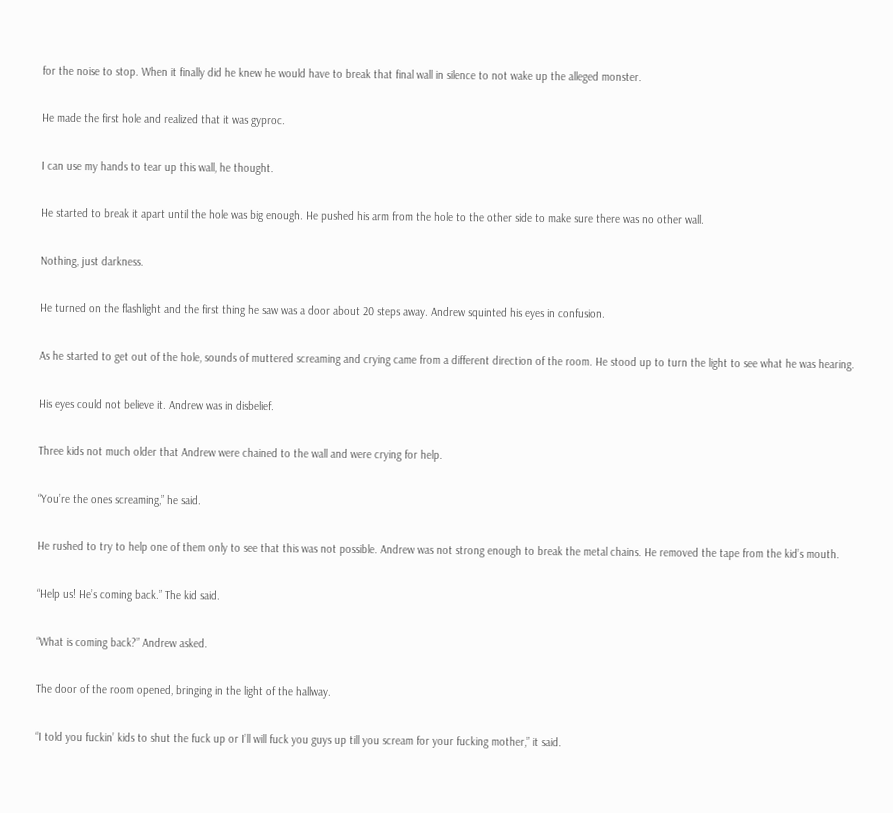for the noise to stop. When it finally did he knew he would have to break that final wall in silence to not wake up the alleged monster.

He made the first hole and realized that it was gyproc.

I can use my hands to tear up this wall, he thought.

He started to break it apart until the hole was big enough. He pushed his arm from the hole to the other side to make sure there was no other wall.

Nothing, just darkness.

He turned on the flashlight and the first thing he saw was a door about 20 steps away. Andrew squinted his eyes in confusion.

As he started to get out of the hole, sounds of muttered screaming and crying came from a different direction of the room. He stood up to turn the light to see what he was hearing.

His eyes could not believe it. Andrew was in disbelief.

Three kids not much older that Andrew were chained to the wall and were crying for help.

“You’re the ones screaming,” he said.

He rushed to try to help one of them only to see that this was not possible. Andrew was not strong enough to break the metal chains. He removed the tape from the kid’s mouth.

“Help us! He’s coming back.” The kid said.

“What is coming back?” Andrew asked.

The door of the room opened, bringing in the light of the hallway.

“I told you fuckin’ kids to shut the fuck up or I’ll will fuck you guys up till you scream for your fucking mother,” it said.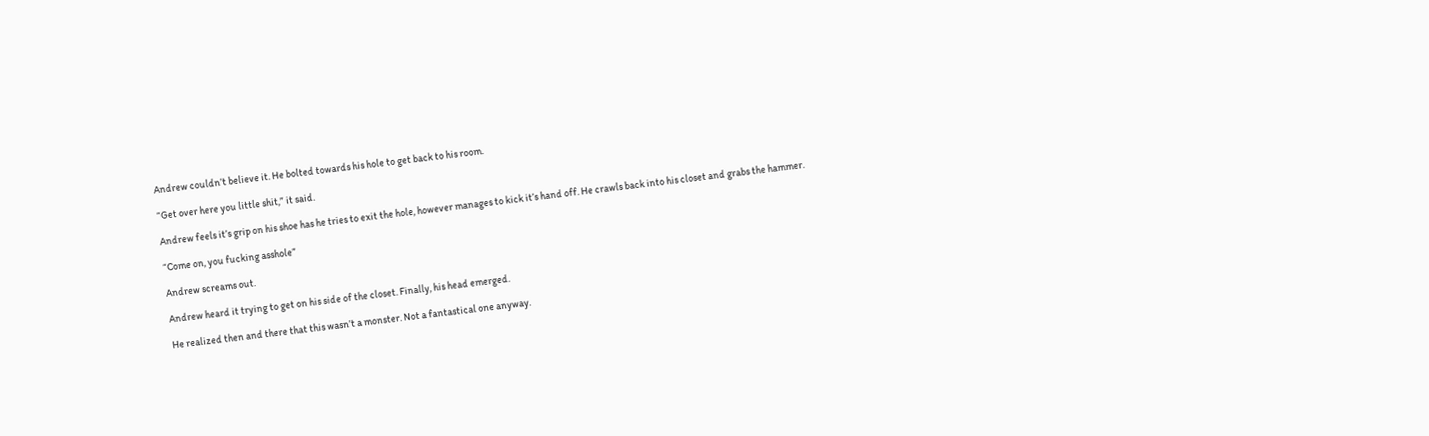Andrew couldn’t believe it. He bolted towards his hole to get back to his room.

“Get over here you little shit,” it said.

Andrew feels it’s grip on his shoe has he tries to exit the hole, however manages to kick it’s hand off. He crawls back into his closet and grabs the hammer.

“Come on, you fucking asshole”

Andrew screams out.

Andrew heard it trying to get on his side of the closet. Finally, his head emerged.

He realized then and there that this wasn’t a monster. Not a fantastical one anyway.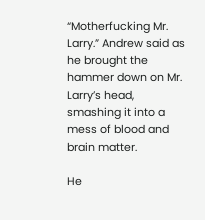“Motherfucking Mr. Larry.” Andrew said as he brought the hammer down on Mr. Larry’s head, smashing it into a mess of blood and brain matter.

He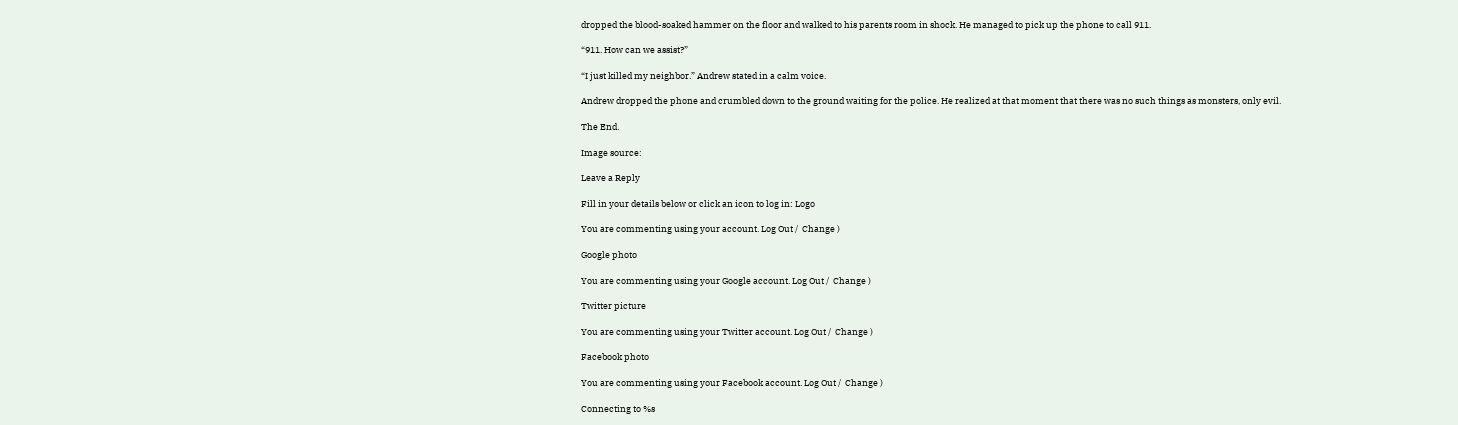dropped the blood-soaked hammer on the floor and walked to his parents room in shock. He managed to pick up the phone to call 911.

“911. How can we assist?”

“I just killed my neighbor.” Andrew stated in a calm voice.

Andrew dropped the phone and crumbled down to the ground waiting for the police. He realized at that moment that there was no such things as monsters, only evil.

The End.

Image source:

Leave a Reply

Fill in your details below or click an icon to log in: Logo

You are commenting using your account. Log Out /  Change )

Google photo

You are commenting using your Google account. Log Out /  Change )

Twitter picture

You are commenting using your Twitter account. Log Out /  Change )

Facebook photo

You are commenting using your Facebook account. Log Out /  Change )

Connecting to %s